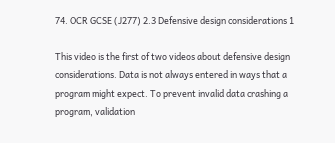74. OCR GCSE (J277) 2.3 Defensive design considerations 1

This video is the first of two videos about defensive design considerations. Data is not always entered in ways that a program might expect. To prevent invalid data crashing a program, validation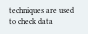techniques are used to check data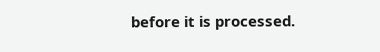before it is processed.